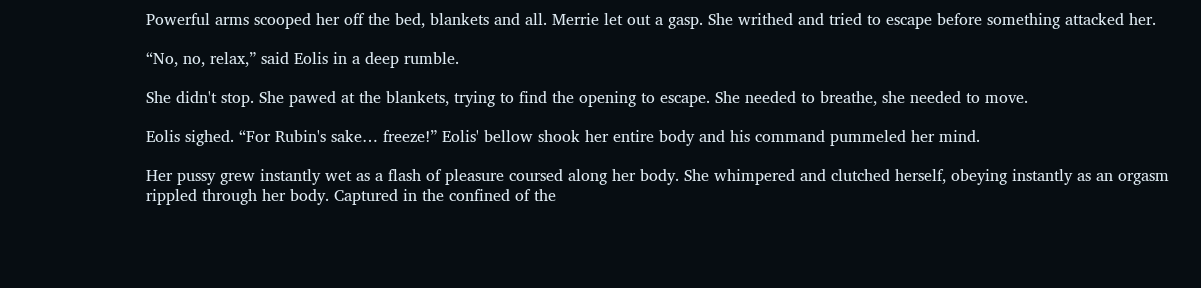Powerful arms scooped her off the bed, blankets and all. Merrie let out a gasp. She writhed and tried to escape before something attacked her.

“No, no, relax,” said Eolis in a deep rumble.

She didn't stop. She pawed at the blankets, trying to find the opening to escape. She needed to breathe, she needed to move.

Eolis sighed. “For Rubin's sake… freeze!” Eolis' bellow shook her entire body and his command pummeled her mind.

Her pussy grew instantly wet as a flash of pleasure coursed along her body. She whimpered and clutched herself, obeying instantly as an orgasm rippled through her body. Captured in the confined of the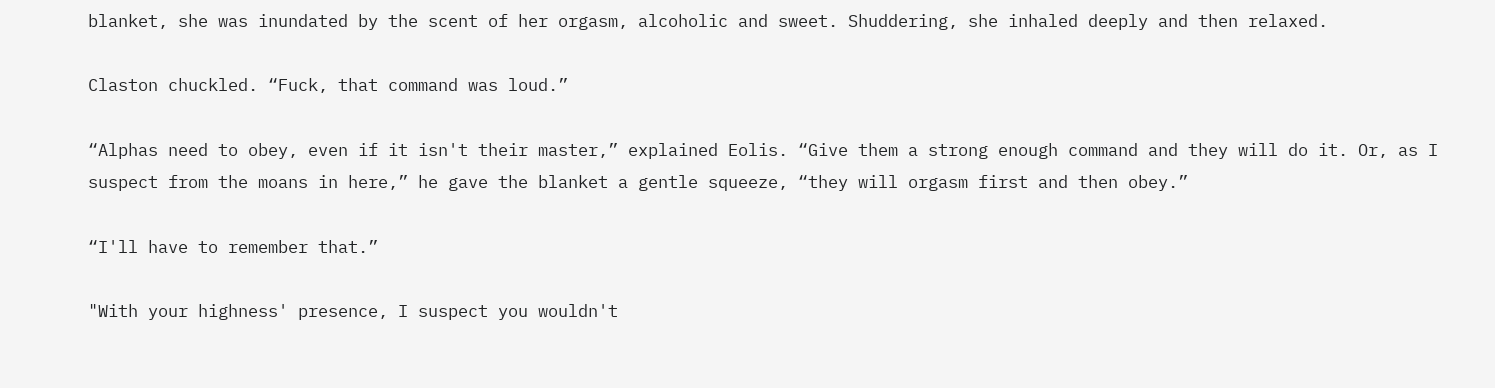blanket, she was inundated by the scent of her orgasm, alcoholic and sweet. Shuddering, she inhaled deeply and then relaxed.

Claston chuckled. “Fuck, that command was loud.”

“Alphas need to obey, even if it isn't their master,” explained Eolis. “Give them a strong enough command and they will do it. Or, as I suspect from the moans in here,” he gave the blanket a gentle squeeze, “they will orgasm first and then obey.”

“I'll have to remember that.”

"With your highness' presence, I suspect you wouldn't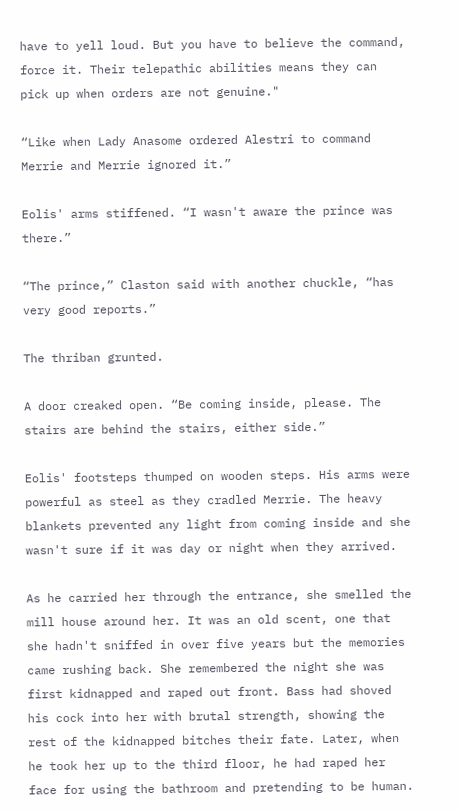have to yell loud. But you have to believe the command, force it. Their telepathic abilities means they can pick up when orders are not genuine."

“Like when Lady Anasome ordered Alestri to command Merrie and Merrie ignored it.”

Eolis' arms stiffened. “I wasn't aware the prince was there.”

“The prince,” Claston said with another chuckle, “has very good reports.”

The thriban grunted.

A door creaked open. “Be coming inside, please. The stairs are behind the stairs, either side.”

Eolis' footsteps thumped on wooden steps. His arms were powerful as steel as they cradled Merrie. The heavy blankets prevented any light from coming inside and she wasn't sure if it was day or night when they arrived.

As he carried her through the entrance, she smelled the mill house around her. It was an old scent, one that she hadn't sniffed in over five years but the memories came rushing back. She remembered the night she was first kidnapped and raped out front. Bass had shoved his cock into her with brutal strength, showing the rest of the kidnapped bitches their fate. Later, when he took her up to the third floor, he had raped her face for using the bathroom and pretending to be human.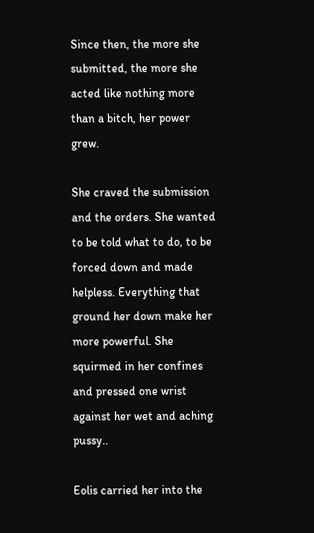Since then, the more she submitted, the more she acted like nothing more than a bitch, her power grew.

She craved the submission and the orders. She wanted to be told what to do, to be forced down and made helpless. Everything that ground her down make her more powerful. She squirmed in her confines and pressed one wrist against her wet and aching pussy..

Eolis carried her into the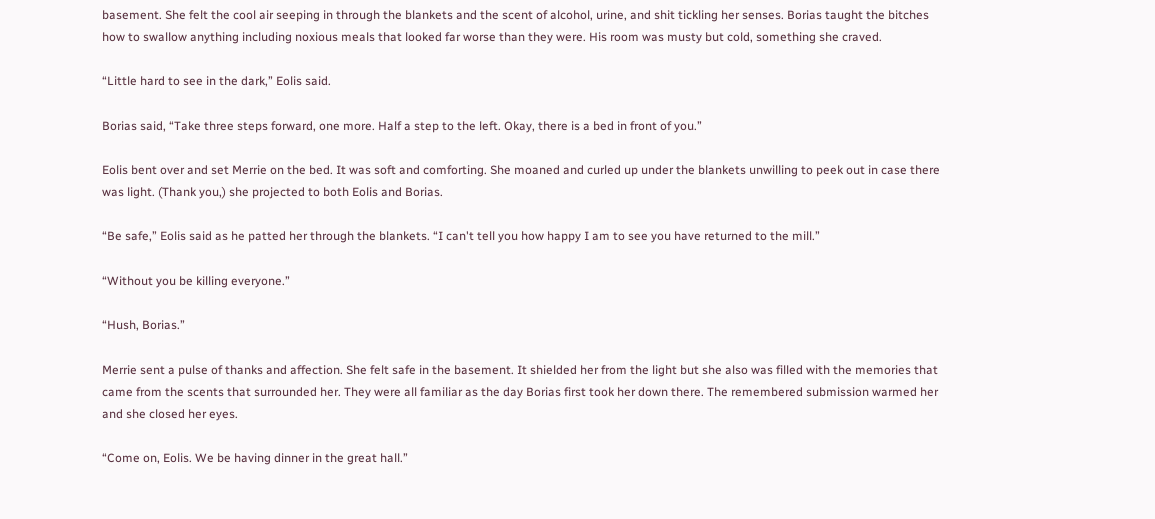basement. She felt the cool air seeping in through the blankets and the scent of alcohol, urine, and shit tickling her senses. Borias taught the bitches how to swallow anything including noxious meals that looked far worse than they were. His room was musty but cold, something she craved.

“Little hard to see in the dark,” Eolis said.

Borias said, “Take three steps forward, one more. Half a step to the left. Okay, there is a bed in front of you.”

Eolis bent over and set Merrie on the bed. It was soft and comforting. She moaned and curled up under the blankets unwilling to peek out in case there was light. (Thank you,) she projected to both Eolis and Borias.

“Be safe,” Eolis said as he patted her through the blankets. “I can't tell you how happy I am to see you have returned to the mill.”

“Without you be killing everyone.”

“Hush, Borias.”

Merrie sent a pulse of thanks and affection. She felt safe in the basement. It shielded her from the light but she also was filled with the memories that came from the scents that surrounded her. They were all familiar as the day Borias first took her down there. The remembered submission warmed her and she closed her eyes.

“Come on, Eolis. We be having dinner in the great hall.”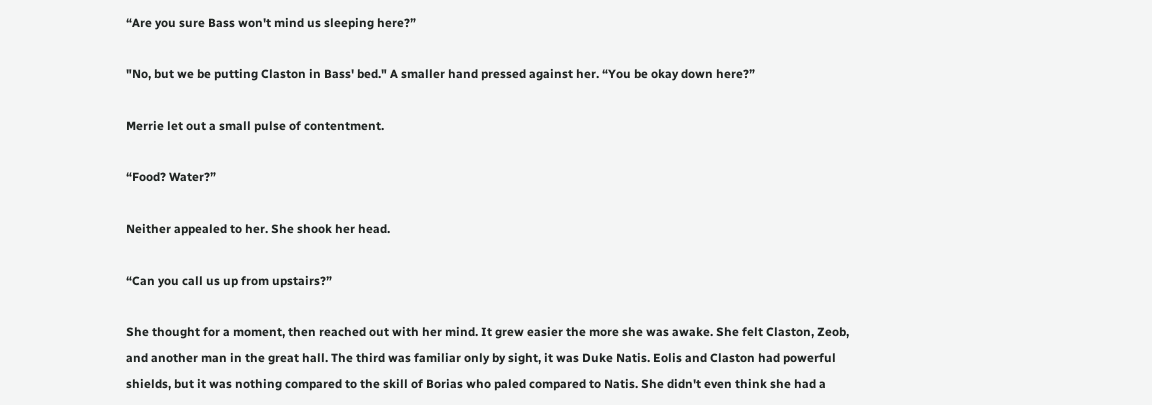“Are you sure Bass won't mind us sleeping here?”

"No, but we be putting Claston in Bass' bed." A smaller hand pressed against her. “You be okay down here?”

Merrie let out a small pulse of contentment.

“Food? Water?”

Neither appealed to her. She shook her head.

“Can you call us up from upstairs?”

She thought for a moment, then reached out with her mind. It grew easier the more she was awake. She felt Claston, Zeob, and another man in the great hall. The third was familiar only by sight, it was Duke Natis. Eolis and Claston had powerful shields, but it was nothing compared to the skill of Borias who paled compared to Natis. She didn't even think she had a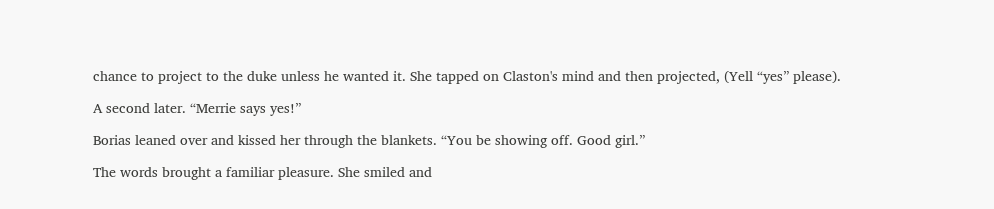chance to project to the duke unless he wanted it. She tapped on Claston's mind and then projected, (Yell “yes” please).

A second later. “Merrie says yes!”

Borias leaned over and kissed her through the blankets. “You be showing off. Good girl.”

The words brought a familiar pleasure. She smiled and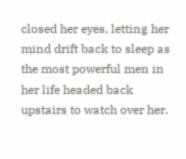closed her eyes, letting her mind drift back to sleep as the most powerful men in her life headed back upstairs to watch over her.